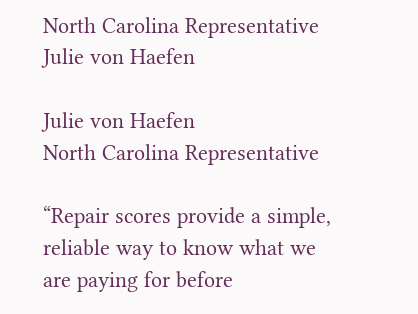North Carolina Representative Julie von Haefen

Julie von Haefen
North Carolina Representative

“Repair scores provide a simple, reliable way to know what we are paying for before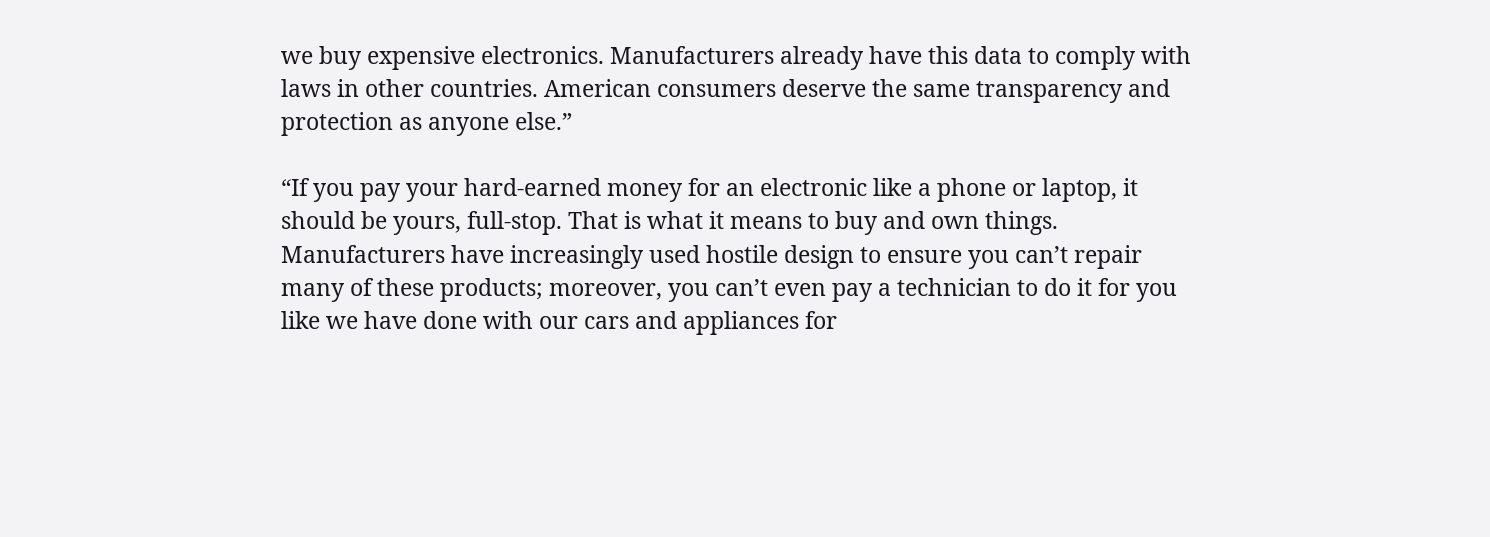we buy expensive electronics. Manufacturers already have this data to comply with laws in other countries. American consumers deserve the same transparency and protection as anyone else.”

“If you pay your hard-earned money for an electronic like a phone or laptop, it should be yours, full-stop. That is what it means to buy and own things. Manufacturers have increasingly used hostile design to ensure you can’t repair many of these products; moreover, you can’t even pay a technician to do it for you like we have done with our cars and appliances for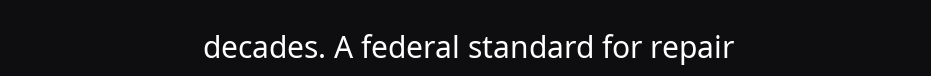decades. A federal standard for repair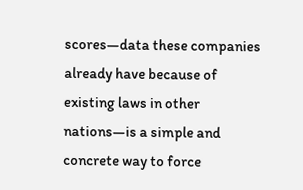scores—data these companies already have because of existing laws in other nations—is a simple and concrete way to force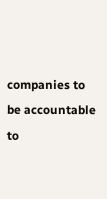companies to be accountable to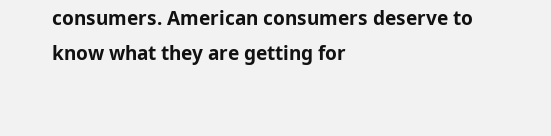consumers. American consumers deserve to know what they are getting for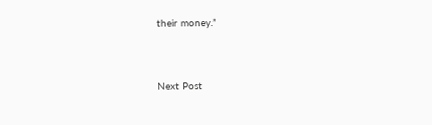their money.”


Next Post